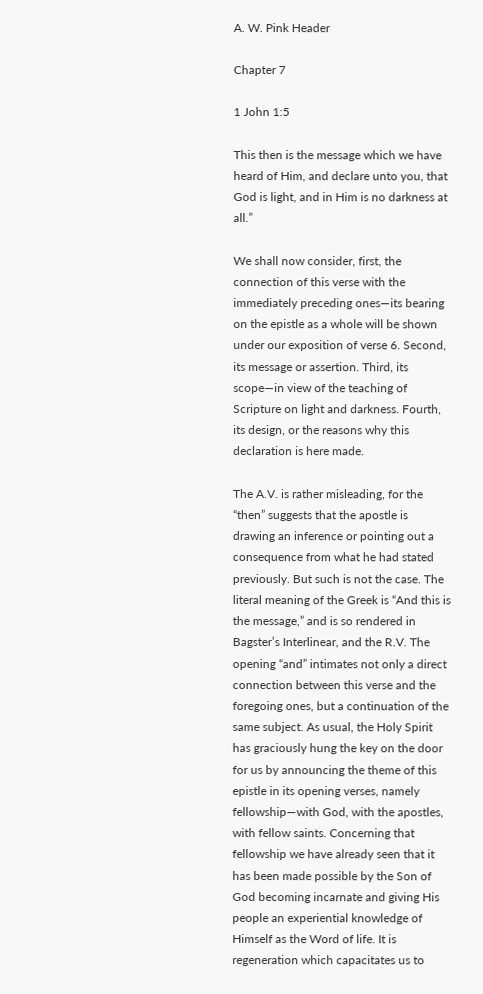A. W. Pink Header

Chapter 7

1 John 1:5

This then is the message which we have heard of Him, and declare unto you, that God is light, and in Him is no darkness at all.”

We shall now consider, first, the connection of this verse with the immediately preceding ones—its bearing on the epistle as a whole will be shown under our exposition of verse 6. Second, its message or assertion. Third, its scope—in view of the teaching of Scripture on light and darkness. Fourth, its design, or the reasons why this declaration is here made.

The A.V. is rather misleading, for the “then” suggests that the apostle is drawing an inference or pointing out a consequence from what he had stated previously. But such is not the case. The literal meaning of the Greek is “And this is the message,” and is so rendered in Bagster’s Interlinear, and the R.V. The opening “and” intimates not only a direct connection between this verse and the foregoing ones, but a continuation of the same subject. As usual, the Holy Spirit has graciously hung the key on the door for us by announcing the theme of this epistle in its opening verses, namely fellowship—with God, with the apostles, with fellow saints. Concerning that fellowship we have already seen that it has been made possible by the Son of God becoming incarnate and giving His people an experiential knowledge of Himself as the Word of life. It is regeneration which capacitates us to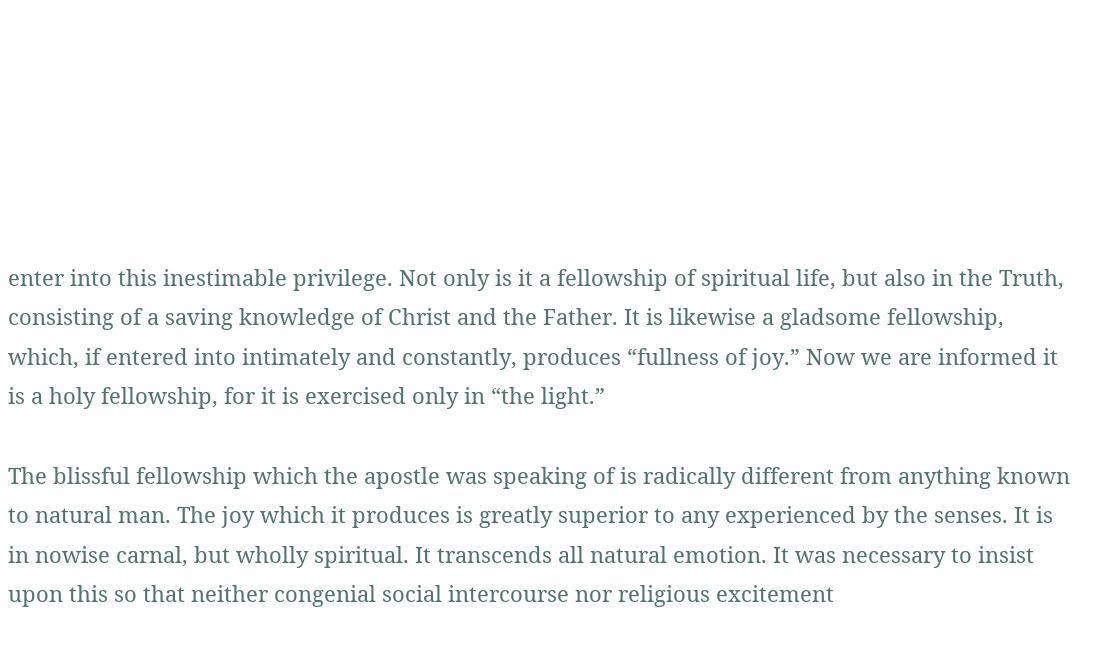enter into this inestimable privilege. Not only is it a fellowship of spiritual life, but also in the Truth, consisting of a saving knowledge of Christ and the Father. It is likewise a gladsome fellowship, which, if entered into intimately and constantly, produces “fullness of joy.” Now we are informed it is a holy fellowship, for it is exercised only in “the light.”

The blissful fellowship which the apostle was speaking of is radically different from anything known to natural man. The joy which it produces is greatly superior to any experienced by the senses. It is in nowise carnal, but wholly spiritual. It transcends all natural emotion. It was necessary to insist upon this so that neither congenial social intercourse nor religious excitement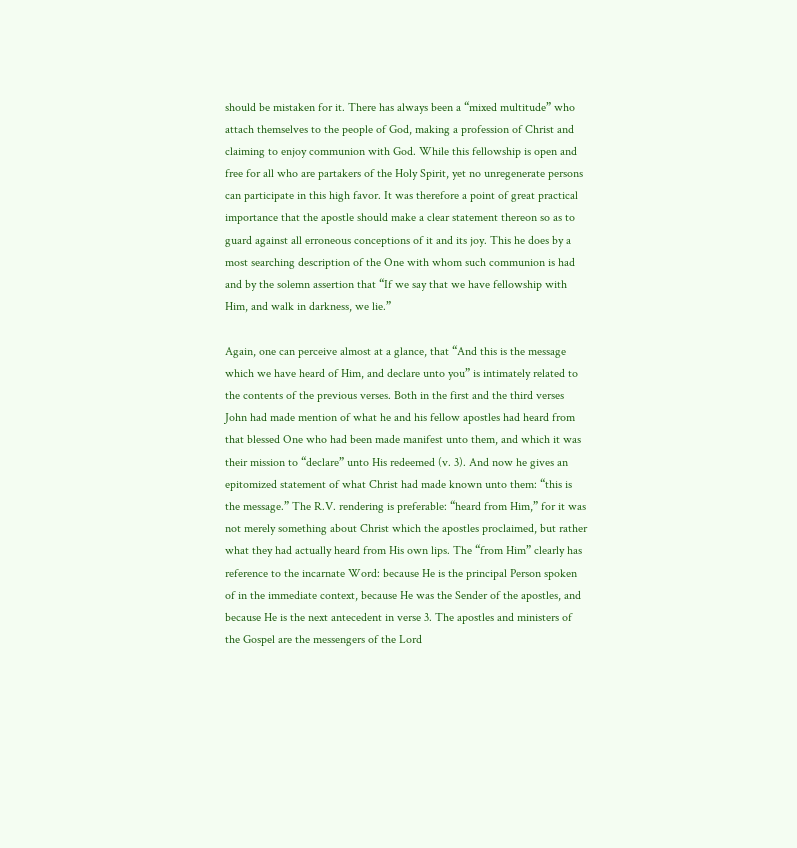should be mistaken for it. There has always been a “mixed multitude” who attach themselves to the people of God, making a profession of Christ and claiming to enjoy communion with God. While this fellowship is open and free for all who are partakers of the Holy Spirit, yet no unregenerate persons can participate in this high favor. It was therefore a point of great practical importance that the apostle should make a clear statement thereon so as to guard against all erroneous conceptions of it and its joy. This he does by a most searching description of the One with whom such communion is had and by the solemn assertion that “If we say that we have fellowship with Him, and walk in darkness, we lie.”

Again, one can perceive almost at a glance, that “And this is the message which we have heard of Him, and declare unto you” is intimately related to the contents of the previous verses. Both in the first and the third verses John had made mention of what he and his fellow apostles had heard from that blessed One who had been made manifest unto them, and which it was their mission to “declare” unto His redeemed (v. 3). And now he gives an epitomized statement of what Christ had made known unto them: “this is the message.” The R.V. rendering is preferable: “heard from Him,” for it was not merely something about Christ which the apostles proclaimed, but rather what they had actually heard from His own lips. The “from Him” clearly has reference to the incarnate Word: because He is the principal Person spoken of in the immediate context, because He was the Sender of the apostles, and because He is the next antecedent in verse 3. The apostles and ministers of the Gospel are the messengers of the Lord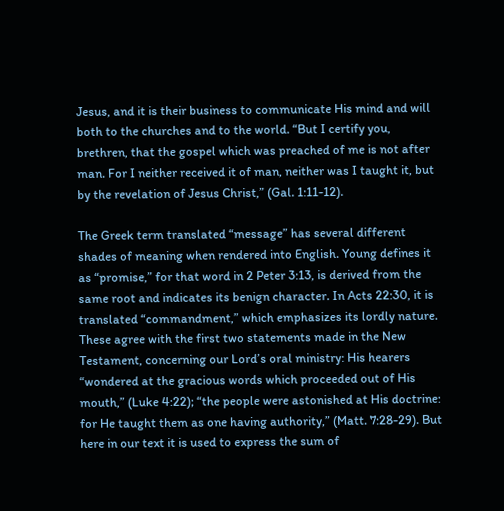Jesus, and it is their business to communicate His mind and will both to the churches and to the world. “But I certify you, brethren, that the gospel which was preached of me is not after man. For I neither received it of man, neither was I taught it, but by the revelation of Jesus Christ,” (Gal. 1:11-12).

The Greek term translated “message” has several different shades of meaning when rendered into English. Young defines it as “promise,” for that word in 2 Peter 3:13, is derived from the same root and indicates its benign character. In Acts 22:30, it is translated “commandment,” which emphasizes its lordly nature. These agree with the first two statements made in the New Testament, concerning our Lord’s oral ministry: His hearers “wondered at the gracious words which proceeded out of His mouth,” (Luke 4:22); “the people were astonished at His doctrine: for He taught them as one having authority,” (Matt. 7:28-29). But here in our text it is used to express the sum of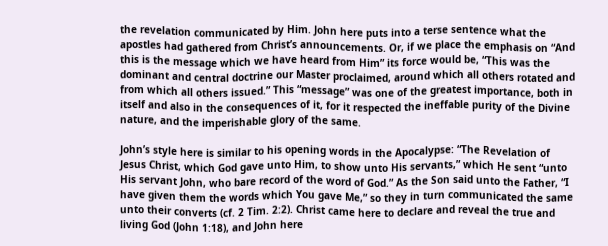the revelation communicated by Him. John here puts into a terse sentence what the apostles had gathered from Christ’s announcements. Or, if we place the emphasis on “And this is the message which we have heard from Him” its force would be, “This was the dominant and central doctrine our Master proclaimed, around which all others rotated and from which all others issued.” This “message” was one of the greatest importance, both in itself and also in the consequences of it, for it respected the ineffable purity of the Divine nature, and the imperishable glory of the same.

John’s style here is similar to his opening words in the Apocalypse: “The Revelation of Jesus Christ, which God gave unto Him, to show unto His servants,” which He sent “unto His servant John, who bare record of the word of God.” As the Son said unto the Father, “I have given them the words which You gave Me,” so they in turn communicated the same unto their converts (cf. 2 Tim. 2:2). Christ came here to declare and reveal the true and living God (John 1:18), and John here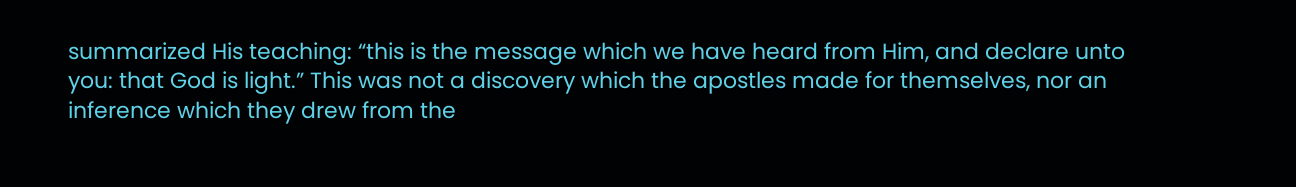summarized His teaching: “this is the message which we have heard from Him, and declare unto you: that God is light.” This was not a discovery which the apostles made for themselves, nor an inference which they drew from the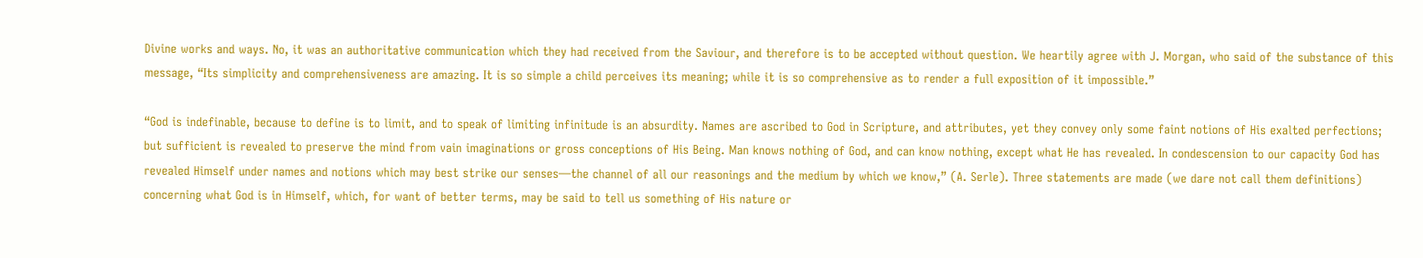Divine works and ways. No, it was an authoritative communication which they had received from the Saviour, and therefore is to be accepted without question. We heartily agree with J. Morgan, who said of the substance of this message, “Its simplicity and comprehensiveness are amazing. It is so simple a child perceives its meaning; while it is so comprehensive as to render a full exposition of it impossible.”

“God is indefinable, because to define is to limit, and to speak of limiting infinitude is an absurdity. Names are ascribed to God in Scripture, and attributes, yet they convey only some faint notions of His exalted perfections; but sufficient is revealed to preserve the mind from vain imaginations or gross conceptions of His Being. Man knows nothing of God, and can know nothing, except what He has revealed. In condescension to our capacity God has revealed Himself under names and notions which may best strike our senses—the channel of all our reasonings and the medium by which we know,” (A. Serle). Three statements are made (we dare not call them definitions) concerning what God is in Himself, which, for want of better terms, may be said to tell us something of His nature or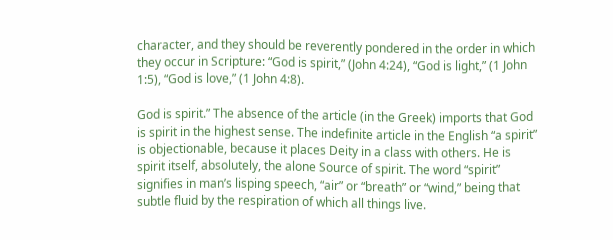character, and they should be reverently pondered in the order in which they occur in Scripture: “God is spirit,” (John 4:24), “God is light,” (1 John 1:5), “God is love,” (1 John 4:8).

God is spirit.” The absence of the article (in the Greek) imports that God is spirit in the highest sense. The indefinite article in the English “a spirit” is objectionable, because it places Deity in a class with others. He is spirit itself, absolutely, the alone Source of spirit. The word “spirit” signifies in man’s lisping speech, “air” or “breath” or “wind,” being that subtle fluid by the respiration of which all things live.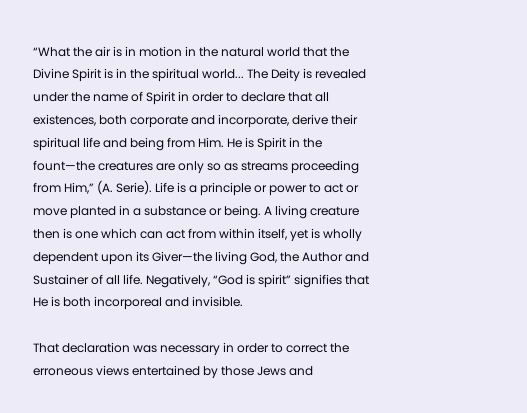“What the air is in motion in the natural world that the Divine Spirit is in the spiritual world... The Deity is revealed under the name of Spirit in order to declare that all existences, both corporate and incorporate, derive their spiritual life and being from Him. He is Spirit in the fount—the creatures are only so as streams proceeding from Him,” (A. Serie). Life is a principle or power to act or move planted in a substance or being. A living creature then is one which can act from within itself, yet is wholly dependent upon its Giver—the living God, the Author and Sustainer of all life. Negatively, “God is spirit” signifies that He is both incorporeal and invisible.

That declaration was necessary in order to correct the erroneous views entertained by those Jews and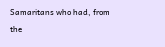Samaritans who had, from the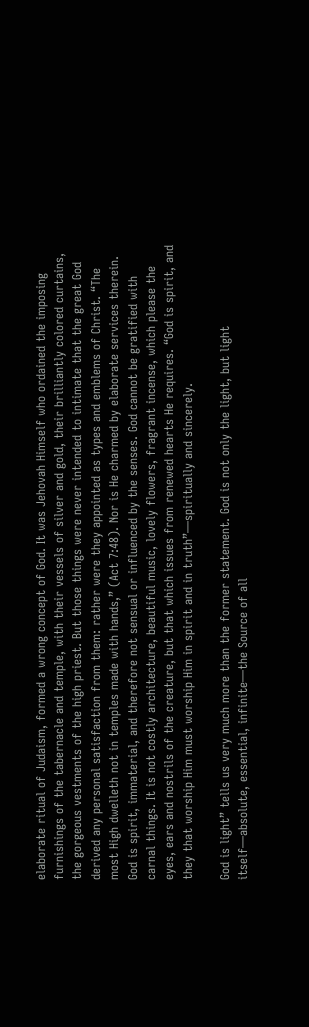elaborate ritual of Judaism, formed a wrong concept of God. It was Jehovah Himself who ordained the imposing furnishings of the tabernacle and temple, with their vessels of silver and gold, their brilliantly colored curtains, the gorgeous vestments of the high priest. But those things were never intended to intimate that the great God derived any personal satisfaction from them: rather were they appointed as types and emblems of Christ. “The most High dwelleth not in temples made with hands,” (Act 7:48). Nor is He charmed by elaborate services therein. God is spirit, immaterial, and therefore not sensual or influenced by the senses. God cannot be gratified with carnal things. It is not costly architecture, beautiful music, lovely flowers, fragrant incense, which please the eyes, ears and nostrils of the creature, but that which issues from renewed hearts He requires. “God is spirit, and they that worship Him must worship Him in spirit and in truth”—spiritually and sincerely.

God is light” tells us very much more than the former statement. God is not only the light, but light itself—absolute, essential, infinite—the Source of all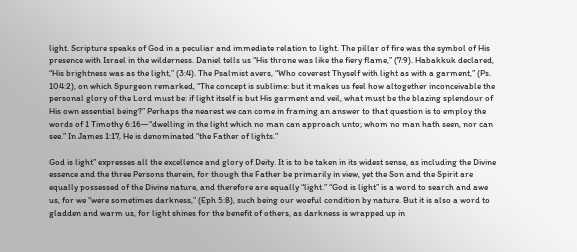light. Scripture speaks of God in a peculiar and immediate relation to light. The pillar of fire was the symbol of His presence with Israel in the wilderness. Daniel tells us “His throne was like the fiery flame,” (7:9). Habakkuk declared, “His brightness was as the light,” (3:4). The Psalmist avers, “Who coverest Thyself with light as with a garment,” (Ps. 104:2), on which Spurgeon remarked, “The concept is sublime: but it makes us feel how altogether inconceivable the personal glory of the Lord must be: if light itself is but His garment and veil, what must be the blazing splendour of His own essential being?” Perhaps the nearest we can come in framing an answer to that question is to employ the words of 1 Timothy 6:16—“dwelling in the light which no man can approach unto; whom no man hath seen, nor can see.” In James 1:17, He is denominated “the Father of lights.”

God is light” expresses all the excellence and glory of Deity. It is to be taken in its widest sense, as including the Divine essence and the three Persons therein, for though the Father be primarily in view, yet the Son and the Spirit are equally possessed of the Divine nature, and therefore are equally “light.” “God is light” is a word to search and awe us, for we “were sometimes darkness,” (Eph 5:8), such being our woeful condition by nature. But it is also a word to gladden and warm us, for light shines for the benefit of others, as darkness is wrapped up in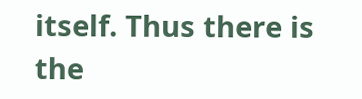itself. Thus there is the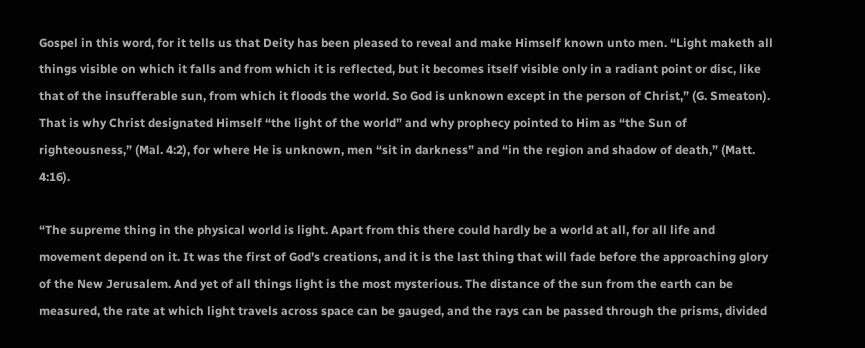Gospel in this word, for it tells us that Deity has been pleased to reveal and make Himself known unto men. “Light maketh all things visible on which it falls and from which it is reflected, but it becomes itself visible only in a radiant point or disc, like that of the insufferable sun, from which it floods the world. So God is unknown except in the person of Christ,” (G. Smeaton). That is why Christ designated Himself “the light of the world” and why prophecy pointed to Him as “the Sun of righteousness,” (Mal. 4:2), for where He is unknown, men “sit in darkness” and “in the region and shadow of death,” (Matt. 4:16).

“The supreme thing in the physical world is light. Apart from this there could hardly be a world at all, for all life and movement depend on it. It was the first of God’s creations, and it is the last thing that will fade before the approaching glory of the New Jerusalem. And yet of all things light is the most mysterious. The distance of the sun from the earth can be measured, the rate at which light travels across space can be gauged, and the rays can be passed through the prisms, divided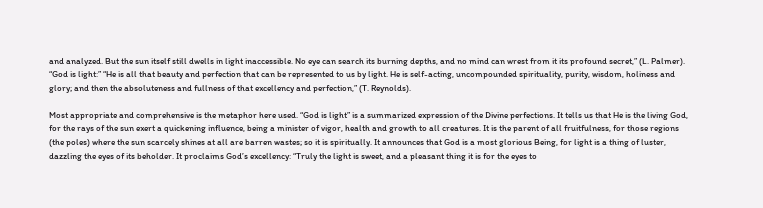and analyzed. But the sun itself still dwells in light inaccessible. No eye can search its burning depths, and no mind can wrest from it its profound secret,” (L. Palmer). “God is light:” “He is all that beauty and perfection that can be represented to us by light. He is self-acting, uncompounded spirituality, purity, wisdom, holiness and glory; and then the absoluteness and fullness of that excellency and perfection,” (T. Reynolds).

Most appropriate and comprehensive is the metaphor here used. “God is light” is a summarized expression of the Divine perfections. It tells us that He is the living God, for the rays of the sun exert a quickening influence, being a minister of vigor, health and growth to all creatures. It is the parent of all fruitfulness, for those regions (the poles) where the sun scarcely shines at all are barren wastes; so it is spiritually. It announces that God is a most glorious Being, for light is a thing of luster, dazzling the eyes of its beholder. It proclaims God’s excellency: “Truly the light is sweet, and a pleasant thing it is for the eyes to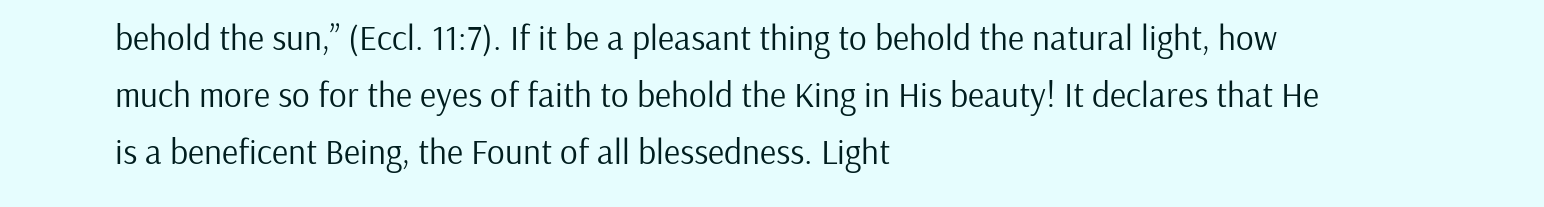behold the sun,” (Eccl. 11:7). If it be a pleasant thing to behold the natural light, how much more so for the eyes of faith to behold the King in His beauty! It declares that He is a beneficent Being, the Fount of all blessedness. Light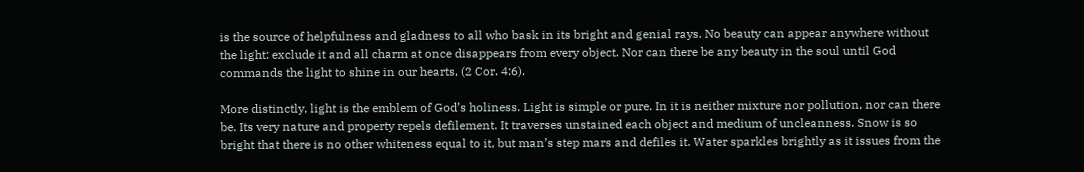is the source of helpfulness and gladness to all who bask in its bright and genial rays. No beauty can appear anywhere without the light: exclude it and all charm at once disappears from every object. Nor can there be any beauty in the soul until God commands the light to shine in our hearts, (2 Cor. 4:6).

More distinctly, light is the emblem of God’s holiness. Light is simple or pure. In it is neither mixture nor pollution, nor can there be. Its very nature and property repels defilement. It traverses unstained each object and medium of uncleanness. Snow is so bright that there is no other whiteness equal to it, but man’s step mars and defiles it. Water sparkles brightly as it issues from the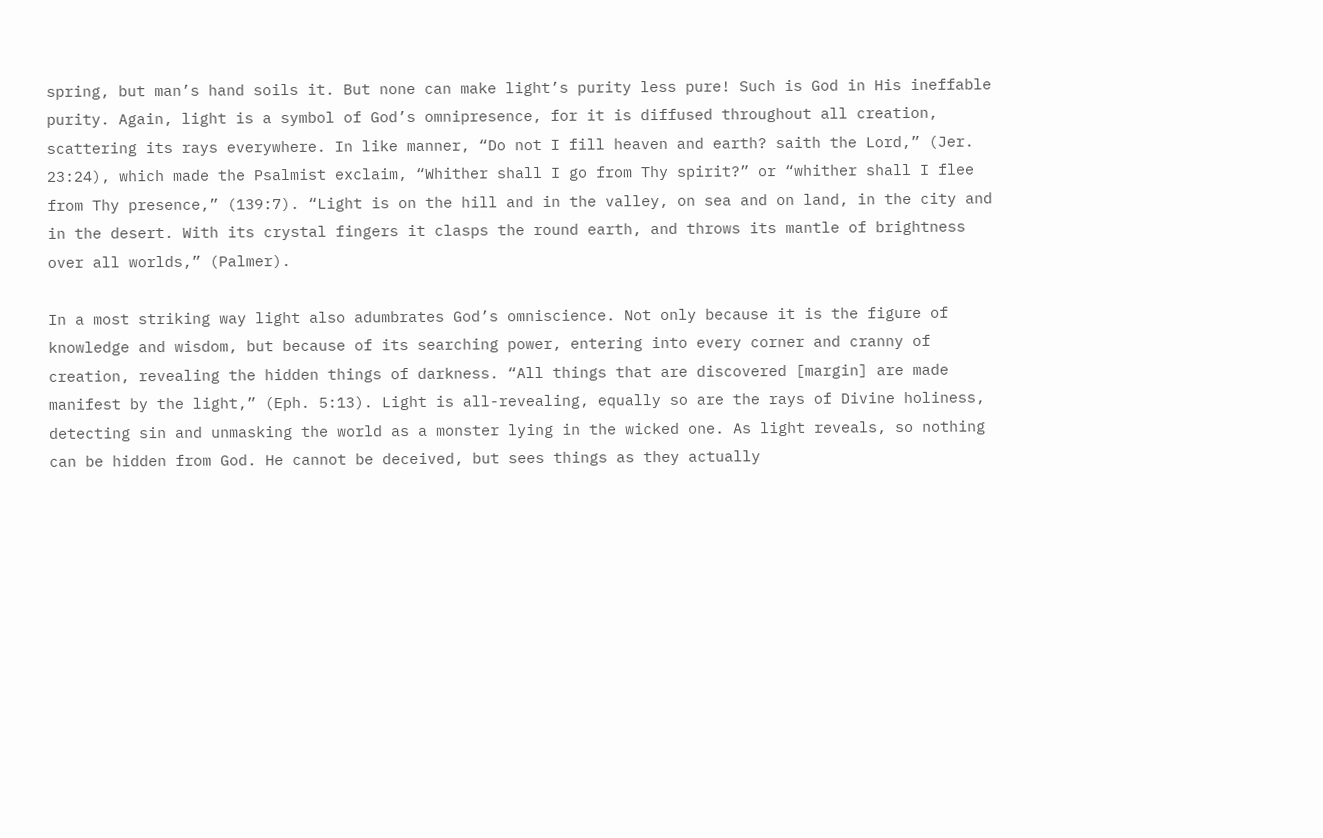spring, but man’s hand soils it. But none can make light’s purity less pure! Such is God in His ineffable purity. Again, light is a symbol of God’s omnipresence, for it is diffused throughout all creation, scattering its rays everywhere. In like manner, “Do not I fill heaven and earth? saith the Lord,” (Jer. 23:24), which made the Psalmist exclaim, “Whither shall I go from Thy spirit?” or “whither shall I flee from Thy presence,” (139:7). “Light is on the hill and in the valley, on sea and on land, in the city and in the desert. With its crystal fingers it clasps the round earth, and throws its mantle of brightness over all worlds,” (Palmer).

In a most striking way light also adumbrates God’s omniscience. Not only because it is the figure of knowledge and wisdom, but because of its searching power, entering into every corner and cranny of creation, revealing the hidden things of darkness. “All things that are discovered [margin] are made manifest by the light,” (Eph. 5:13). Light is all-revealing, equally so are the rays of Divine holiness, detecting sin and unmasking the world as a monster lying in the wicked one. As light reveals, so nothing can be hidden from God. He cannot be deceived, but sees things as they actually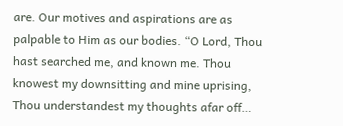are. Our motives and aspirations are as palpable to Him as our bodies. “O Lord, Thou hast searched me, and known me. Thou knowest my downsitting and mine uprising, Thou understandest my thoughts afar off…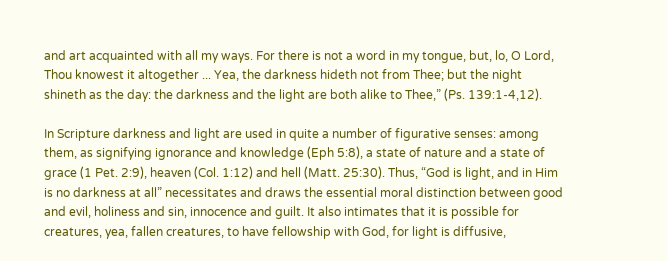and art acquainted with all my ways. For there is not a word in my tongue, but, lo, O Lord, Thou knowest it altogether ... Yea, the darkness hideth not from Thee; but the night shineth as the day: the darkness and the light are both alike to Thee,” (Ps. 139:1-4,12).

In Scripture darkness and light are used in quite a number of figurative senses: among them, as signifying ignorance and knowledge (Eph 5:8), a state of nature and a state of grace (1 Pet. 2:9), heaven (Col. 1:12) and hell (Matt. 25:30). Thus, “God is light, and in Him is no darkness at all” necessitates and draws the essential moral distinction between good and evil, holiness and sin, innocence and guilt. It also intimates that it is possible for creatures, yea, fallen creatures, to have fellowship with God, for light is diffusive,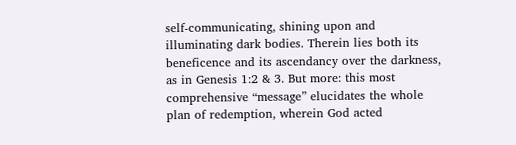self-communicating, shining upon and illuminating dark bodies. Therein lies both its beneficence and its ascendancy over the darkness, as in Genesis 1:2 & 3. But more: this most comprehensive “message” elucidates the whole plan of redemption, wherein God acted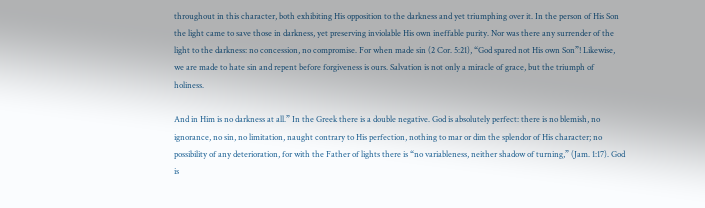throughout in this character, both exhibiting His opposition to the darkness and yet triumphing over it. In the person of His Son the light came to save those in darkness, yet preserving inviolable His own ineffable purity. Nor was there any surrender of the light to the darkness: no concession, no compromise. For when made sin (2 Cor. 5:21), “God spared not His own Son”! Likewise, we are made to hate sin and repent before forgiveness is ours. Salvation is not only a miracle of grace, but the triumph of holiness.

And in Him is no darkness at all.” In the Greek there is a double negative. God is absolutely perfect: there is no blemish, no ignorance, no sin, no limitation, naught contrary to His perfection, nothing to mar or dim the splendor of His character; no possibility of any deterioration, for with the Father of lights there is “no variableness, neither shadow of turning,” (Jam. 1:17). God is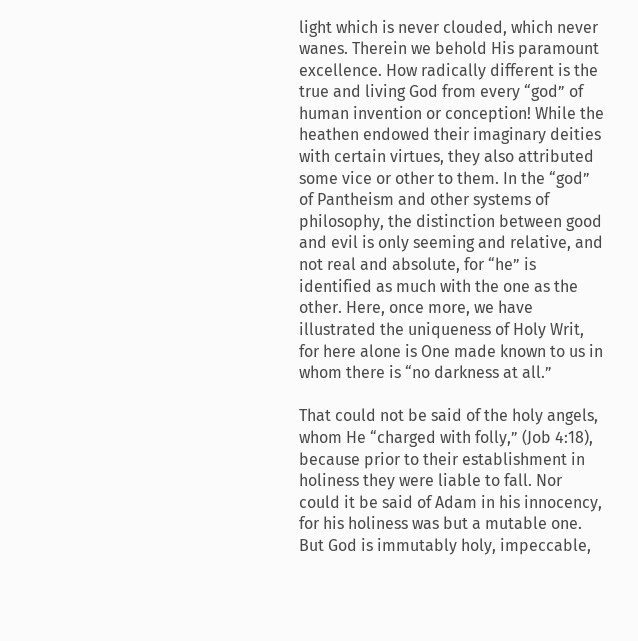light which is never clouded, which never wanes. Therein we behold His paramount excellence. How radically different is the true and living God from every “god” of human invention or conception! While the heathen endowed their imaginary deities with certain virtues, they also attributed some vice or other to them. In the “god” of Pantheism and other systems of philosophy, the distinction between good and evil is only seeming and relative, and not real and absolute, for “he” is identified as much with the one as the other. Here, once more, we have illustrated the uniqueness of Holy Writ, for here alone is One made known to us in whom there is “no darkness at all.”

That could not be said of the holy angels, whom He “charged with folly,” (Job 4:18), because prior to their establishment in holiness they were liable to fall. Nor could it be said of Adam in his innocency, for his holiness was but a mutable one. But God is immutably holy, impeccable,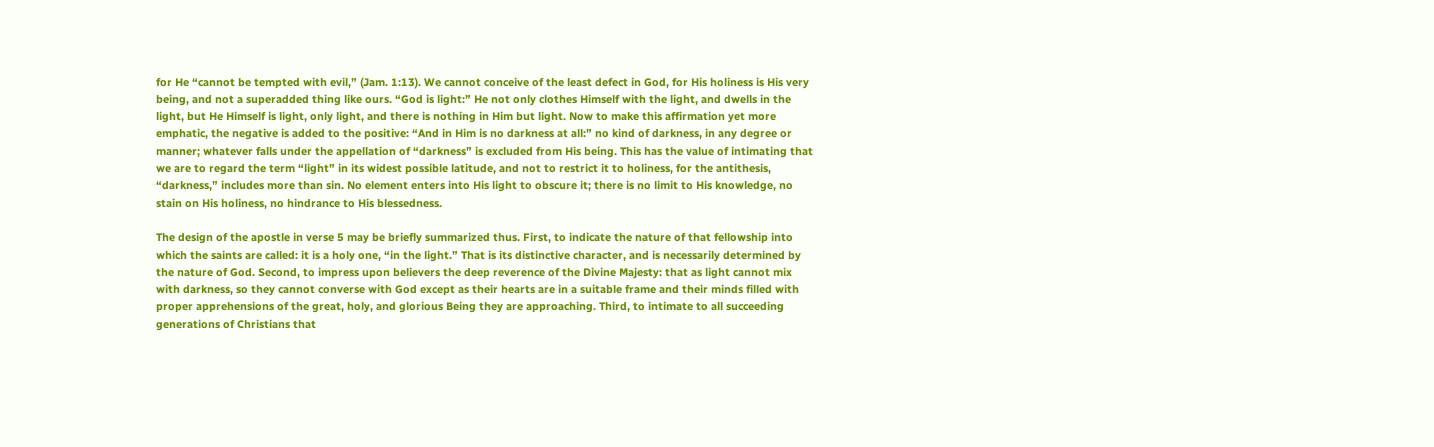for He “cannot be tempted with evil,” (Jam. 1:13). We cannot conceive of the least defect in God, for His holiness is His very being, and not a superadded thing like ours. “God is light:” He not only clothes Himself with the light, and dwells in the light, but He Himself is light, only light, and there is nothing in Him but light. Now to make this affirmation yet more emphatic, the negative is added to the positive: “And in Him is no darkness at all:” no kind of darkness, in any degree or manner; whatever falls under the appellation of “darkness” is excluded from His being. This has the value of intimating that we are to regard the term “light” in its widest possible latitude, and not to restrict it to holiness, for the antithesis, “darkness,” includes more than sin. No element enters into His light to obscure it; there is no limit to His knowledge, no stain on His holiness, no hindrance to His blessedness.

The design of the apostle in verse 5 may be briefly summarized thus. First, to indicate the nature of that fellowship into which the saints are called: it is a holy one, “in the light.” That is its distinctive character, and is necessarily determined by the nature of God. Second, to impress upon believers the deep reverence of the Divine Majesty: that as light cannot mix with darkness, so they cannot converse with God except as their hearts are in a suitable frame and their minds filled with proper apprehensions of the great, holy, and glorious Being they are approaching. Third, to intimate to all succeeding generations of Christians that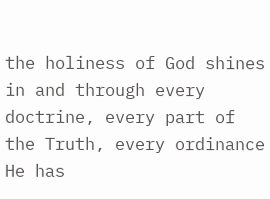the holiness of God shines in and through every doctrine, every part of the Truth, every ordinance He has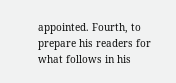appointed. Fourth, to prepare his readers for what follows in his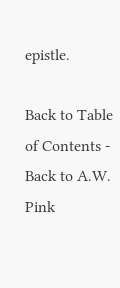epistle.

Back to Table of Contents - Back to A.W. Pink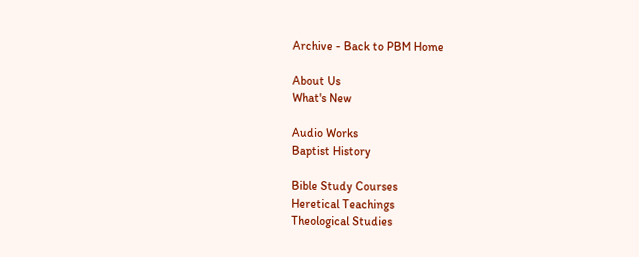Archive - Back to PBM Home

About Us
What's New

Audio Works
Baptist History

Bible Study Courses
Heretical Teachings
Theological Studies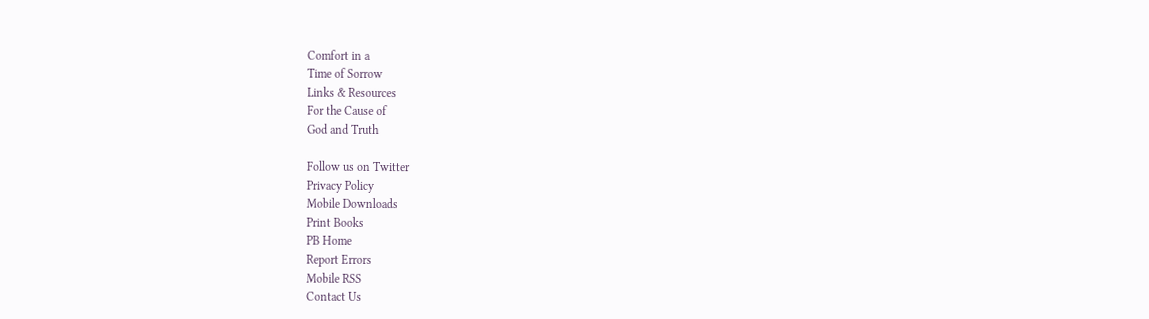Comfort in a
Time of Sorrow
Links & Resources
For the Cause of
God and Truth

Follow us on Twitter
Privacy Policy
Mobile Downloads
Print Books
PB Home
Report Errors
Mobile RSS
Contact Us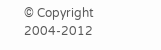© Copyright 2004-2012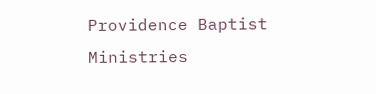Providence Baptist Ministries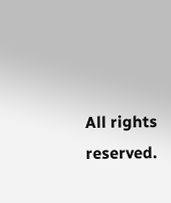All rights reserved.